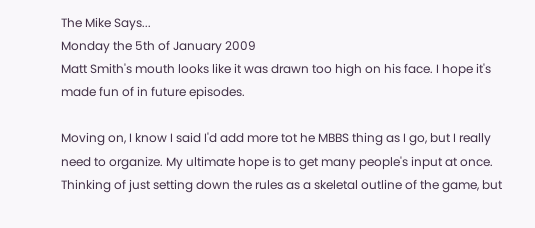The Mike Says...
Monday the 5th of January 2009
Matt Smith's mouth looks like it was drawn too high on his face. I hope it's made fun of in future episodes.

Moving on, I know I said I'd add more tot he MBBS thing as I go, but I really need to organize. My ultimate hope is to get many people's input at once. Thinking of just setting down the rules as a skeletal outline of the game, but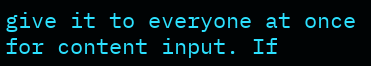give it to everyone at once for content input. If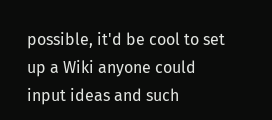possible, it'd be cool to set up a Wiki anyone could input ideas and such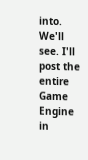into. We'll see. I'll post the entire Game Engine in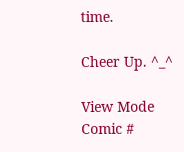time.

Cheer Up. ^_^

View Mode
Comic #